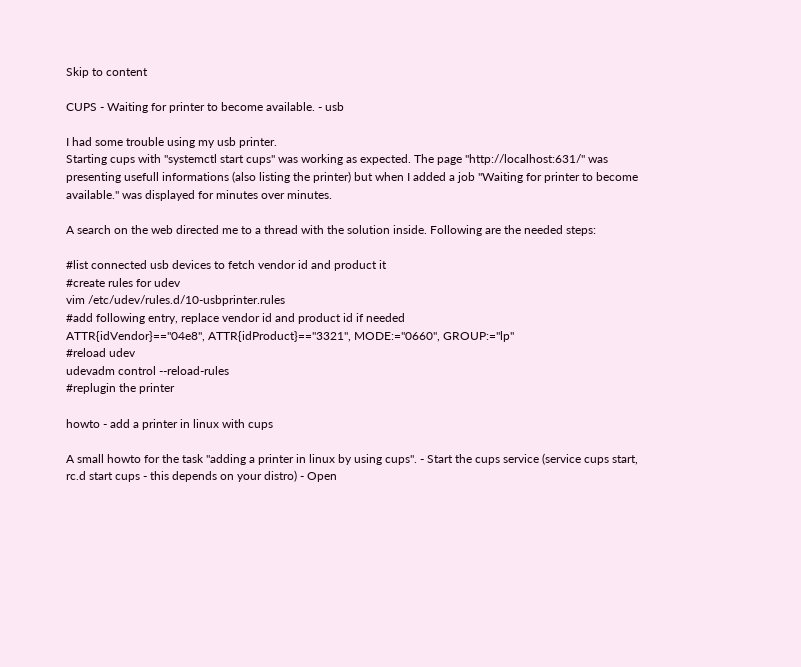Skip to content

CUPS - Waiting for printer to become available. - usb

I had some trouble using my usb printer.
Starting cups with "systemctl start cups" was working as expected. The page "http://localhost:631/" was presenting usefull informations (also listing the printer) but when I added a job "Waiting for printer to become available." was displayed for minutes over minutes.

A search on the web directed me to a thread with the solution inside. Following are the needed steps:

#list connected usb devices to fetch vendor id and product it
#create rules for udev
vim /etc/udev/rules.d/10-usbprinter.rules
#add following entry, replace vendor id and product id if needed
ATTR{idVendor}=="04e8", ATTR{idProduct}=="3321", MODE:="0660", GROUP:="lp"
#reload udev
udevadm control --reload-rules
#replugin the printer

howto - add a printer in linux with cups

A small howto for the task "adding a printer in linux by using cups". - Start the cups service (service cups start, rc.d start cups - this depends on your distro) - Open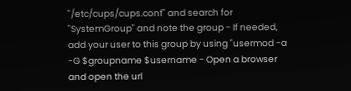"/etc/cups/cups.conf" and search for "SystemGroup" and note the group - If needed, add your user to this group by using "usermod -a -G $groupname $username - Open a browser and open the url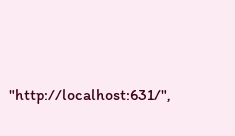"http://localhost:631/",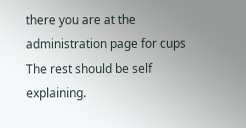there you are at the administration page for cups The rest should be self explaining.